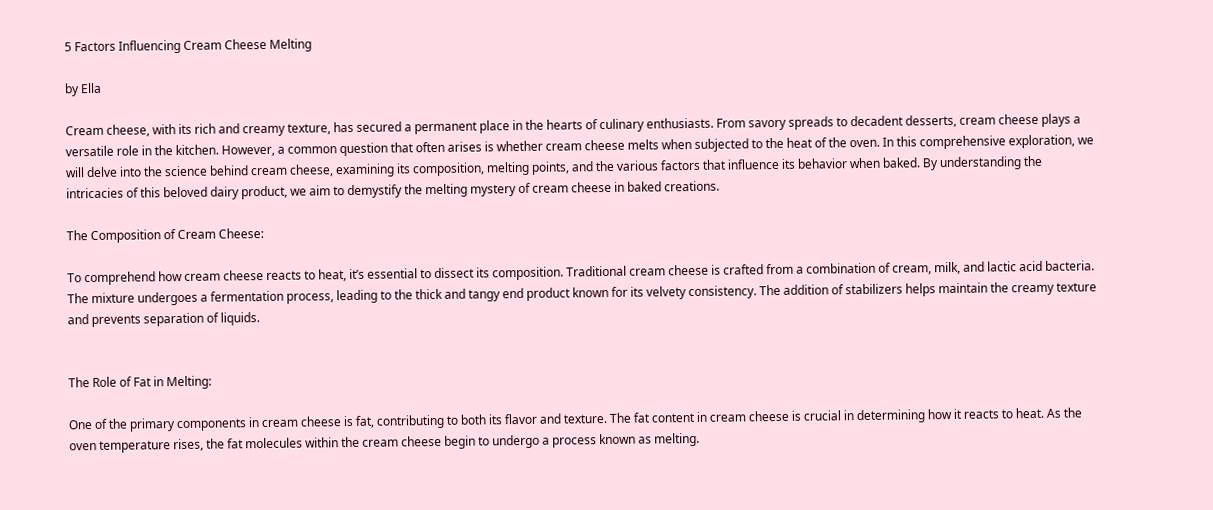5 Factors Influencing Cream Cheese Melting

by Ella

Cream cheese, with its rich and creamy texture, has secured a permanent place in the hearts of culinary enthusiasts. From savory spreads to decadent desserts, cream cheese plays a versatile role in the kitchen. However, a common question that often arises is whether cream cheese melts when subjected to the heat of the oven. In this comprehensive exploration, we will delve into the science behind cream cheese, examining its composition, melting points, and the various factors that influence its behavior when baked. By understanding the intricacies of this beloved dairy product, we aim to demystify the melting mystery of cream cheese in baked creations.

The Composition of Cream Cheese:

To comprehend how cream cheese reacts to heat, it’s essential to dissect its composition. Traditional cream cheese is crafted from a combination of cream, milk, and lactic acid bacteria. The mixture undergoes a fermentation process, leading to the thick and tangy end product known for its velvety consistency. The addition of stabilizers helps maintain the creamy texture and prevents separation of liquids.


The Role of Fat in Melting:

One of the primary components in cream cheese is fat, contributing to both its flavor and texture. The fat content in cream cheese is crucial in determining how it reacts to heat. As the oven temperature rises, the fat molecules within the cream cheese begin to undergo a process known as melting.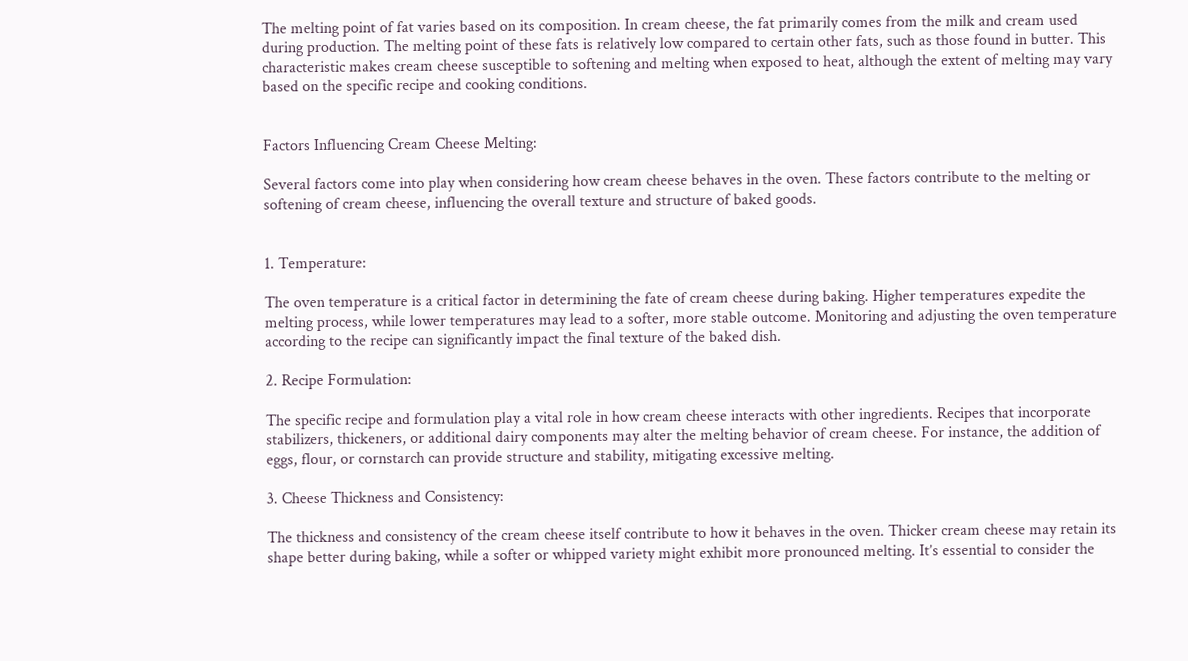The melting point of fat varies based on its composition. In cream cheese, the fat primarily comes from the milk and cream used during production. The melting point of these fats is relatively low compared to certain other fats, such as those found in butter. This characteristic makes cream cheese susceptible to softening and melting when exposed to heat, although the extent of melting may vary based on the specific recipe and cooking conditions.


Factors Influencing Cream Cheese Melting:

Several factors come into play when considering how cream cheese behaves in the oven. These factors contribute to the melting or softening of cream cheese, influencing the overall texture and structure of baked goods.


1. Temperature:

The oven temperature is a critical factor in determining the fate of cream cheese during baking. Higher temperatures expedite the melting process, while lower temperatures may lead to a softer, more stable outcome. Monitoring and adjusting the oven temperature according to the recipe can significantly impact the final texture of the baked dish.

2. Recipe Formulation:

The specific recipe and formulation play a vital role in how cream cheese interacts with other ingredients. Recipes that incorporate stabilizers, thickeners, or additional dairy components may alter the melting behavior of cream cheese. For instance, the addition of eggs, flour, or cornstarch can provide structure and stability, mitigating excessive melting.

3. Cheese Thickness and Consistency:

The thickness and consistency of the cream cheese itself contribute to how it behaves in the oven. Thicker cream cheese may retain its shape better during baking, while a softer or whipped variety might exhibit more pronounced melting. It’s essential to consider the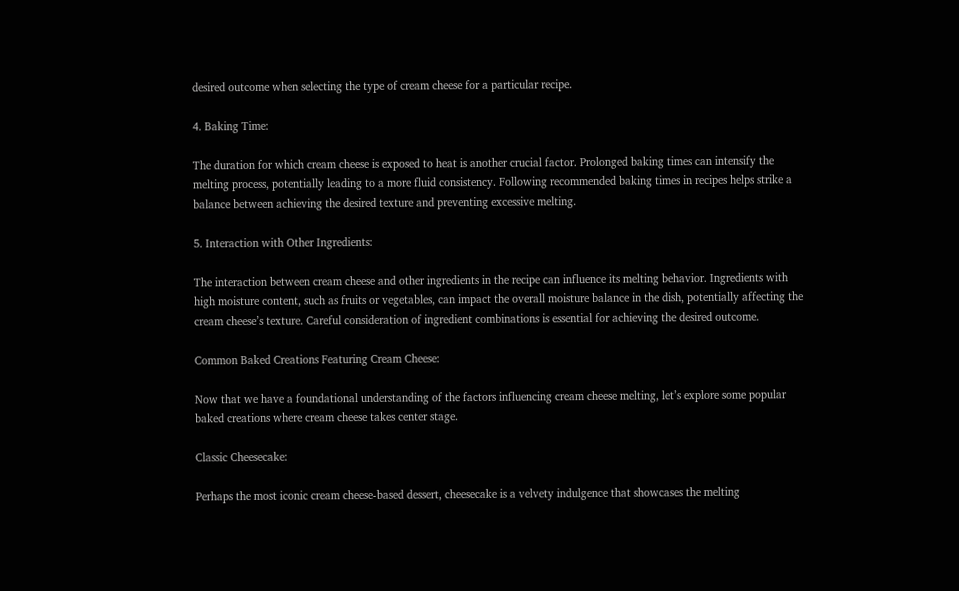desired outcome when selecting the type of cream cheese for a particular recipe.

4. Baking Time:

The duration for which cream cheese is exposed to heat is another crucial factor. Prolonged baking times can intensify the melting process, potentially leading to a more fluid consistency. Following recommended baking times in recipes helps strike a balance between achieving the desired texture and preventing excessive melting.

5. Interaction with Other Ingredients:

The interaction between cream cheese and other ingredients in the recipe can influence its melting behavior. Ingredients with high moisture content, such as fruits or vegetables, can impact the overall moisture balance in the dish, potentially affecting the cream cheese’s texture. Careful consideration of ingredient combinations is essential for achieving the desired outcome.

Common Baked Creations Featuring Cream Cheese:

Now that we have a foundational understanding of the factors influencing cream cheese melting, let’s explore some popular baked creations where cream cheese takes center stage.

Classic Cheesecake:

Perhaps the most iconic cream cheese-based dessert, cheesecake is a velvety indulgence that showcases the melting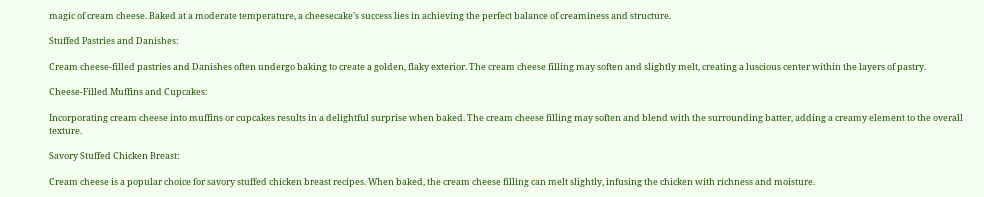magic of cream cheese. Baked at a moderate temperature, a cheesecake’s success lies in achieving the perfect balance of creaminess and structure.

Stuffed Pastries and Danishes:

Cream cheese-filled pastries and Danishes often undergo baking to create a golden, flaky exterior. The cream cheese filling may soften and slightly melt, creating a luscious center within the layers of pastry.

Cheese-Filled Muffins and Cupcakes:

Incorporating cream cheese into muffins or cupcakes results in a delightful surprise when baked. The cream cheese filling may soften and blend with the surrounding batter, adding a creamy element to the overall texture.

Savory Stuffed Chicken Breast:

Cream cheese is a popular choice for savory stuffed chicken breast recipes. When baked, the cream cheese filling can melt slightly, infusing the chicken with richness and moisture.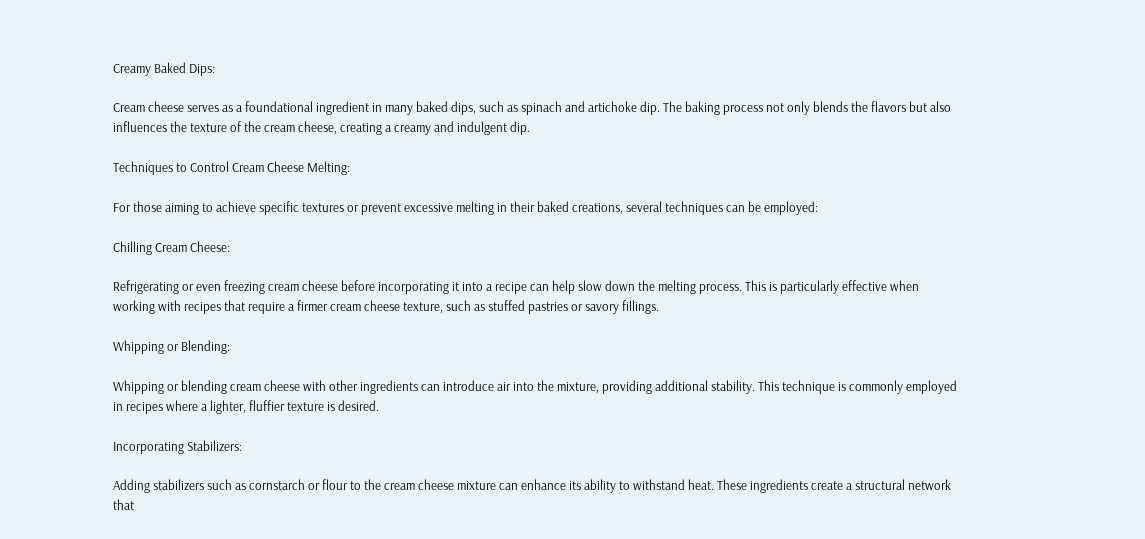Creamy Baked Dips:

Cream cheese serves as a foundational ingredient in many baked dips, such as spinach and artichoke dip. The baking process not only blends the flavors but also influences the texture of the cream cheese, creating a creamy and indulgent dip.

Techniques to Control Cream Cheese Melting:

For those aiming to achieve specific textures or prevent excessive melting in their baked creations, several techniques can be employed:

Chilling Cream Cheese:

Refrigerating or even freezing cream cheese before incorporating it into a recipe can help slow down the melting process. This is particularly effective when working with recipes that require a firmer cream cheese texture, such as stuffed pastries or savory fillings.

Whipping or Blending:

Whipping or blending cream cheese with other ingredients can introduce air into the mixture, providing additional stability. This technique is commonly employed in recipes where a lighter, fluffier texture is desired.

Incorporating Stabilizers:

Adding stabilizers such as cornstarch or flour to the cream cheese mixture can enhance its ability to withstand heat. These ingredients create a structural network that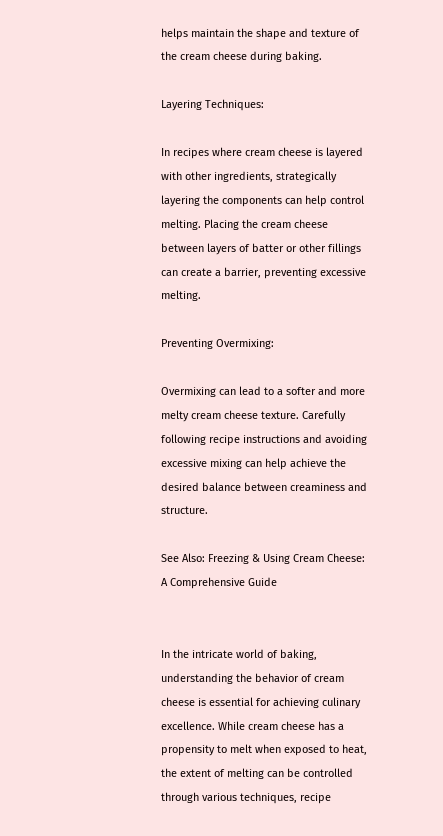helps maintain the shape and texture of the cream cheese during baking.

Layering Techniques:

In recipes where cream cheese is layered with other ingredients, strategically layering the components can help control melting. Placing the cream cheese between layers of batter or other fillings can create a barrier, preventing excessive melting.

Preventing Overmixing:

Overmixing can lead to a softer and more melty cream cheese texture. Carefully following recipe instructions and avoiding excessive mixing can help achieve the desired balance between creaminess and structure.

See Also: Freezing & Using Cream Cheese: A Comprehensive Guide


In the intricate world of baking, understanding the behavior of cream cheese is essential for achieving culinary excellence. While cream cheese has a propensity to melt when exposed to heat, the extent of melting can be controlled through various techniques, recipe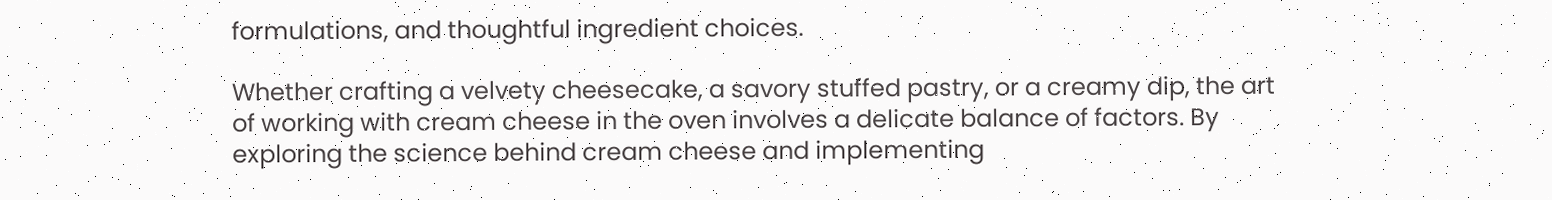formulations, and thoughtful ingredient choices.

Whether crafting a velvety cheesecake, a savory stuffed pastry, or a creamy dip, the art of working with cream cheese in the oven involves a delicate balance of factors. By exploring the science behind cream cheese and implementing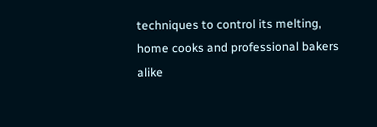techniques to control its melting, home cooks and professional bakers alike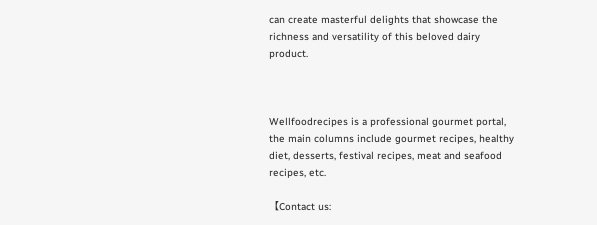can create masterful delights that showcase the richness and versatility of this beloved dairy product.



Wellfoodrecipes is a professional gourmet portal, the main columns include gourmet recipes, healthy diet, desserts, festival recipes, meat and seafood recipes, etc.

【Contact us: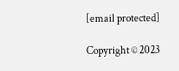[email protected]

Copyright © 2023